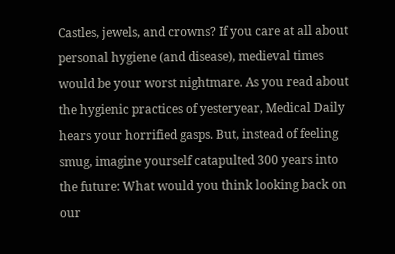Castles, jewels, and crowns? If you care at all about personal hygiene (and disease), medieval times would be your worst nightmare. As you read about the hygienic practices of yesteryear, Medical Daily hears your horrified gasps. But, instead of feeling smug, imagine yourself catapulted 300 years into the future: What would you think looking back on our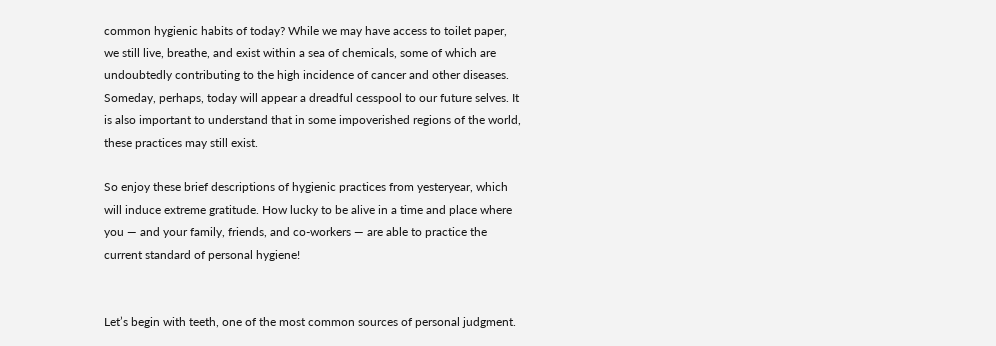common hygienic habits of today? While we may have access to toilet paper, we still live, breathe, and exist within a sea of chemicals, some of which are undoubtedly contributing to the high incidence of cancer and other diseases. Someday, perhaps, today will appear a dreadful cesspool to our future selves. It is also important to understand that in some impoverished regions of the world, these practices may still exist.

So enjoy these brief descriptions of hygienic practices from yesteryear, which will induce extreme gratitude. How lucky to be alive in a time and place where you — and your family, friends, and co-workers — are able to practice the current standard of personal hygiene!


Let’s begin with teeth, one of the most common sources of personal judgment.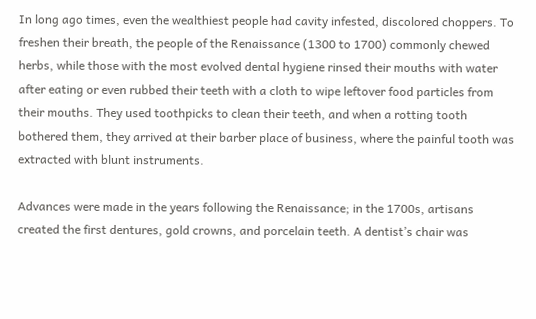In long ago times, even the wealthiest people had cavity infested, discolored choppers. To freshen their breath, the people of the Renaissance (1300 to 1700) commonly chewed herbs, while those with the most evolved dental hygiene rinsed their mouths with water after eating or even rubbed their teeth with a cloth to wipe leftover food particles from their mouths. They used toothpicks to clean their teeth, and when a rotting tooth bothered them, they arrived at their barber place of business, where the painful tooth was extracted with blunt instruments.

Advances were made in the years following the Renaissance; in the 1700s, artisans created the first dentures, gold crowns, and porcelain teeth. A dentist’s chair was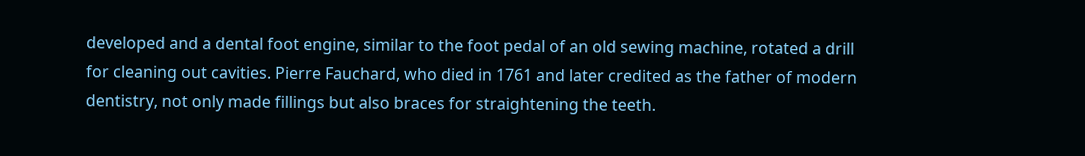developed and a dental foot engine, similar to the foot pedal of an old sewing machine, rotated a drill for cleaning out cavities. Pierre Fauchard, who died in 1761 and later credited as the father of modern dentistry, not only made fillings but also braces for straightening the teeth.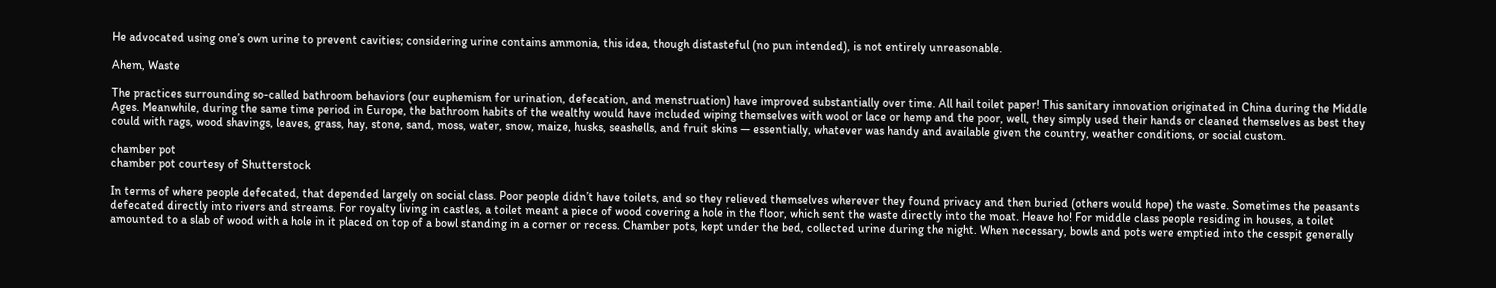He advocated using one’s own urine to prevent cavities; considering urine contains ammonia, this idea, though distasteful (no pun intended), is not entirely unreasonable.

Ahem, Waste

The practices surrounding so-called bathroom behaviors (our euphemism for urination, defecation, and menstruation) have improved substantially over time. All hail toilet paper! This sanitary innovation originated in China during the Middle Ages. Meanwhile, during the same time period in Europe, the bathroom habits of the wealthy would have included wiping themselves with wool or lace or hemp and the poor, well, they simply used their hands or cleaned themselves as best they could with rags, wood shavings, leaves, grass, hay, stone, sand, moss, water, snow, maize, husks, seashells, and fruit skins — essentially, whatever was handy and available given the country, weather conditions, or social custom.

chamber pot
chamber pot courtesy of Shutterstock

In terms of where people defecated, that depended largely on social class. Poor people didn’t have toilets, and so they relieved themselves wherever they found privacy and then buried (others would hope) the waste. Sometimes the peasants defecated directly into rivers and streams. For royalty living in castles, a toilet meant a piece of wood covering a hole in the floor, which sent the waste directly into the moat. Heave ho! For middle class people residing in houses, a toilet amounted to a slab of wood with a hole in it placed on top of a bowl standing in a corner or recess. Chamber pots, kept under the bed, collected urine during the night. When necessary, bowls and pots were emptied into the cesspit generally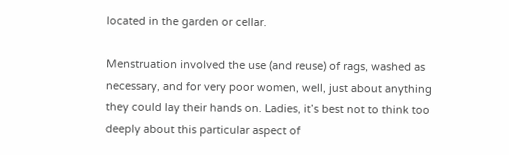located in the garden or cellar.

Menstruation involved the use (and reuse) of rags, washed as necessary, and for very poor women, well, just about anything they could lay their hands on. Ladies, it’s best not to think too deeply about this particular aspect of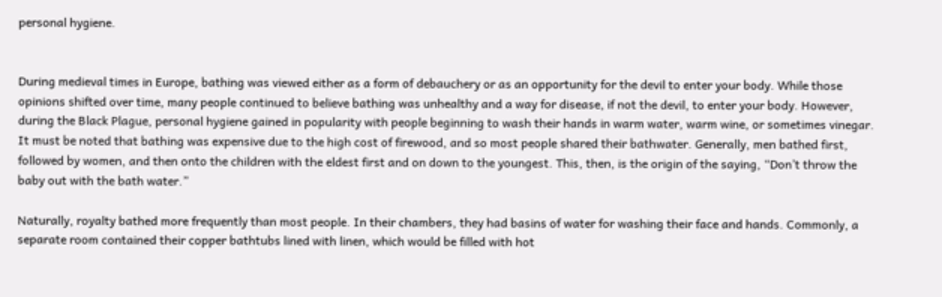personal hygiene.


During medieval times in Europe, bathing was viewed either as a form of debauchery or as an opportunity for the devil to enter your body. While those opinions shifted over time, many people continued to believe bathing was unhealthy and a way for disease, if not the devil, to enter your body. However, during the Black Plague, personal hygiene gained in popularity with people beginning to wash their hands in warm water, warm wine, or sometimes vinegar. It must be noted that bathing was expensive due to the high cost of firewood, and so most people shared their bathwater. Generally, men bathed first, followed by women, and then onto the children with the eldest first and on down to the youngest. This, then, is the origin of the saying, “Don’t throw the baby out with the bath water.”

Naturally, royalty bathed more frequently than most people. In their chambers, they had basins of water for washing their face and hands. Commonly, a separate room contained their copper bathtubs lined with linen, which would be filled with hot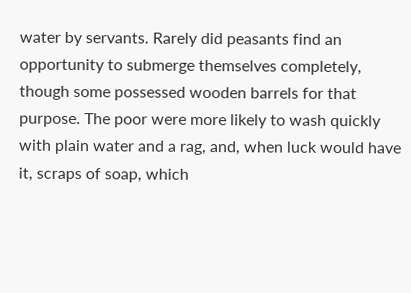water by servants. Rarely did peasants find an opportunity to submerge themselves completely, though some possessed wooden barrels for that purpose. The poor were more likely to wash quickly with plain water and a rag, and, when luck would have it, scraps of soap, which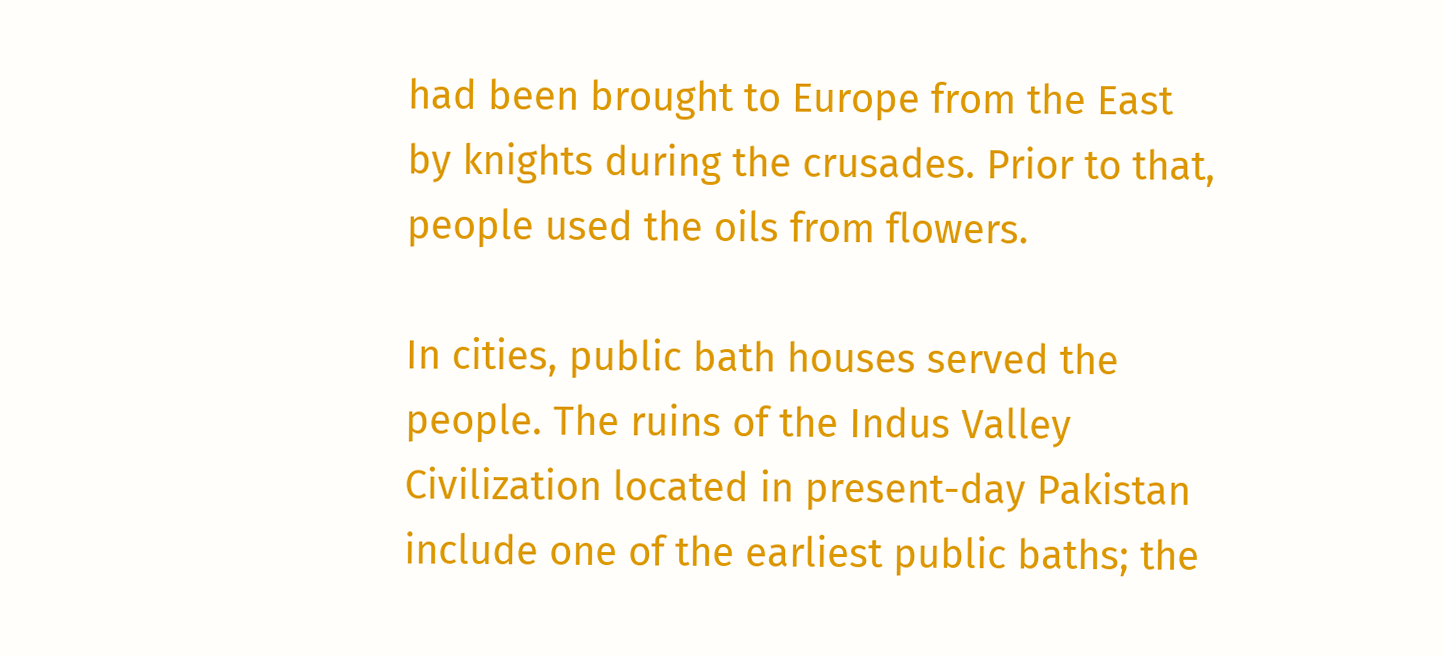had been brought to Europe from the East by knights during the crusades. Prior to that, people used the oils from flowers.

In cities, public bath houses served the people. The ruins of the Indus Valley Civilization located in present-day Pakistan include one of the earliest public baths; the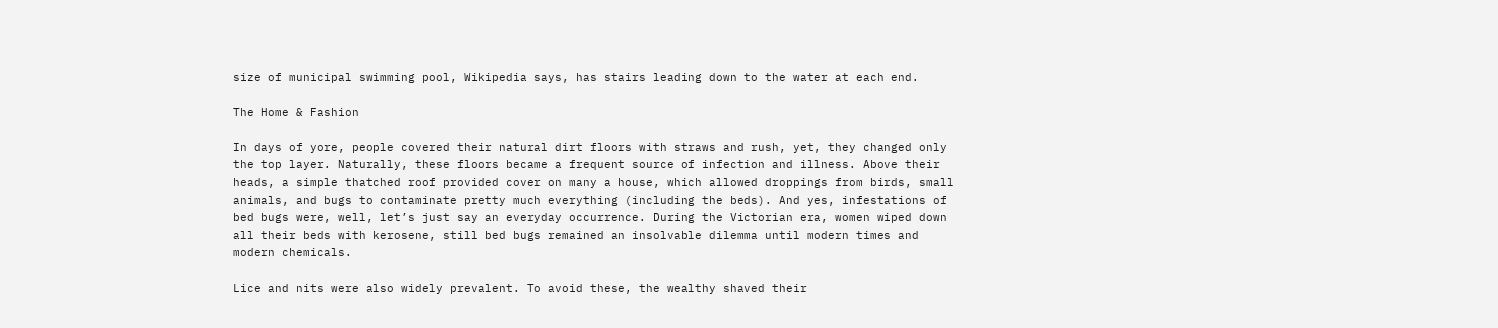size of municipal swimming pool, Wikipedia says, has stairs leading down to the water at each end.

The Home & Fashion

In days of yore, people covered their natural dirt floors with straws and rush, yet, they changed only the top layer. Naturally, these floors became a frequent source of infection and illness. Above their heads, a simple thatched roof provided cover on many a house, which allowed droppings from birds, small animals, and bugs to contaminate pretty much everything (including the beds). And yes, infestations of bed bugs were, well, let’s just say an everyday occurrence. During the Victorian era, women wiped down all their beds with kerosene, still bed bugs remained an insolvable dilemma until modern times and modern chemicals.

Lice and nits were also widely prevalent. To avoid these, the wealthy shaved their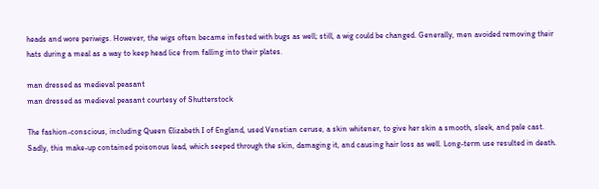heads and wore periwigs. However, the wigs often became infested with bugs as well; still, a wig could be changed. Generally, men avoided removing their hats during a meal as a way to keep head lice from falling into their plates.

man dressed as medieval peasant
man dressed as medieval peasant courtesy of Shutterstock

The fashion-conscious, including Queen Elizabeth I of England, used Venetian ceruse, a skin whitener, to give her skin a smooth, sleek, and pale cast. Sadly, this make-up contained poisonous lead, which seeped through the skin, damaging it, and causing hair loss as well. Long-term use resulted in death.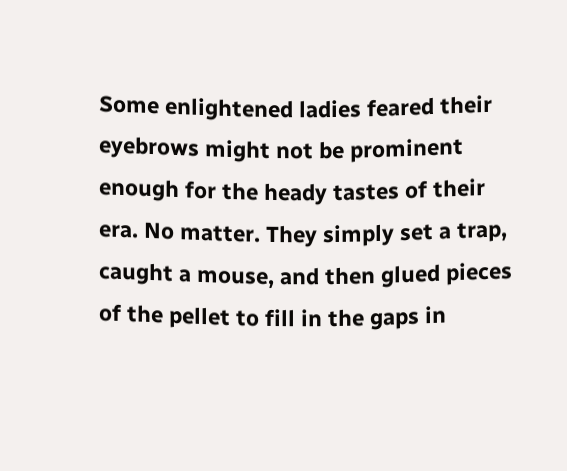Some enlightened ladies feared their eyebrows might not be prominent enough for the heady tastes of their era. No matter. They simply set a trap, caught a mouse, and then glued pieces of the pellet to fill in the gaps in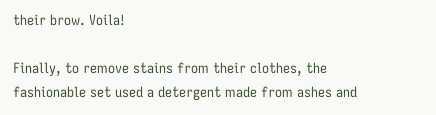their brow. Voila!

Finally, to remove stains from their clothes, the fashionable set used a detergent made from ashes and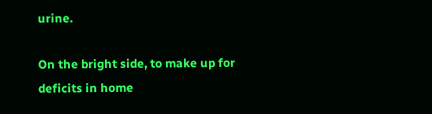urine.

On the bright side, to make up for deficits in home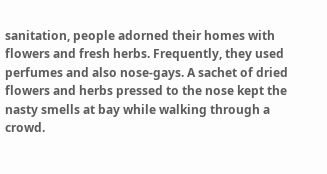sanitation, people adorned their homes with flowers and fresh herbs. Frequently, they used perfumes and also nose-gays. A sachet of dried flowers and herbs pressed to the nose kept the nasty smells at bay while walking through a crowd.